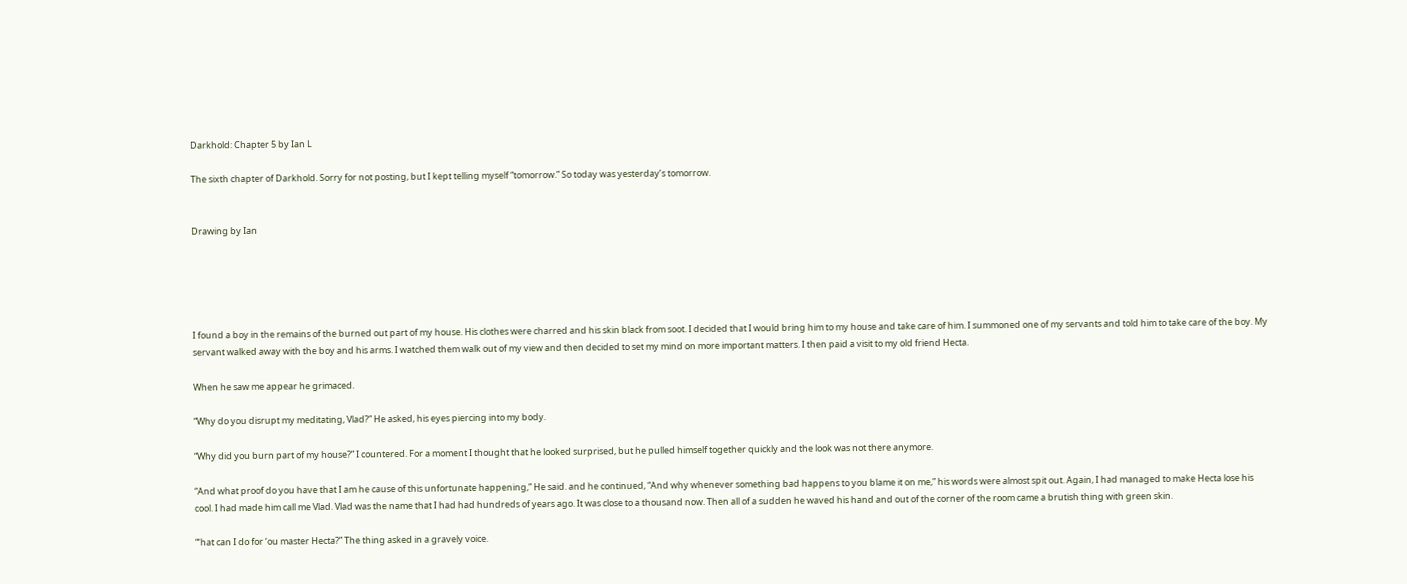Darkhold: Chapter 5 by Ian L

The sixth chapter of Darkhold. Sorry for not posting, but I kept telling myself “tomorrow.” So today was yesterday’s tomorrow.


Drawing by Ian





I found a boy in the remains of the burned out part of my house. His clothes were charred and his skin black from soot. I decided that I would bring him to my house and take care of him. I summoned one of my servants and told him to take care of the boy. My servant walked away with the boy and his arms. I watched them walk out of my view and then decided to set my mind on more important matters. I then paid a visit to my old friend Hecta.

When he saw me appear he grimaced.

“Why do you disrupt my meditating, Vlad?” He asked, his eyes piercing into my body.

“Why did you burn part of my house?” I countered. For a moment I thought that he looked surprised, but he pulled himself together quickly and the look was not there anymore.

“And what proof do you have that I am he cause of this unfortunate happening,” He said. and he continued, “And why whenever something bad happens to you blame it on me,” his words were almost spit out. Again, I had managed to make Hecta lose his cool. I had made him call me Vlad. Vlad was the name that I had had hundreds of years ago. It was close to a thousand now. Then all of a sudden he waved his hand and out of the corner of the room came a brutish thing with green skin.

“‘hat can I do for ‘ou master Hecta?” The thing asked in a gravely voice.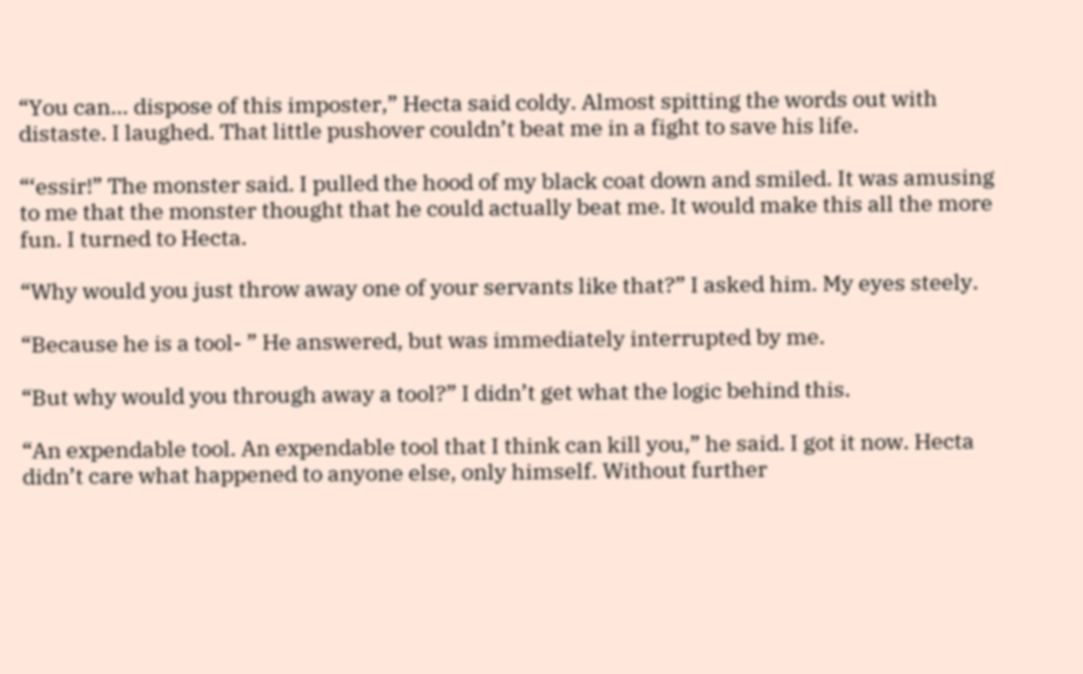“You can… dispose of this imposter,” Hecta said coldy. Almost spitting the words out with distaste. I laughed. That little pushover couldn’t beat me in a fight to save his life.

“‘essir!” The monster said. I pulled the hood of my black coat down and smiled. It was amusing to me that the monster thought that he could actually beat me. It would make this all the more fun. I turned to Hecta.

“Why would you just throw away one of your servants like that?” I asked him. My eyes steely.

“Because he is a tool- ” He answered, but was immediately interrupted by me.

“But why would you through away a tool?” I didn’t get what the logic behind this.

“An expendable tool. An expendable tool that I think can kill you,” he said. I got it now. Hecta didn’t care what happened to anyone else, only himself. Without further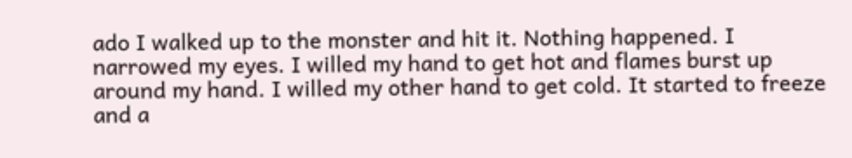ado I walked up to the monster and hit it. Nothing happened. I narrowed my eyes. I willed my hand to get hot and flames burst up around my hand. I willed my other hand to get cold. It started to freeze and a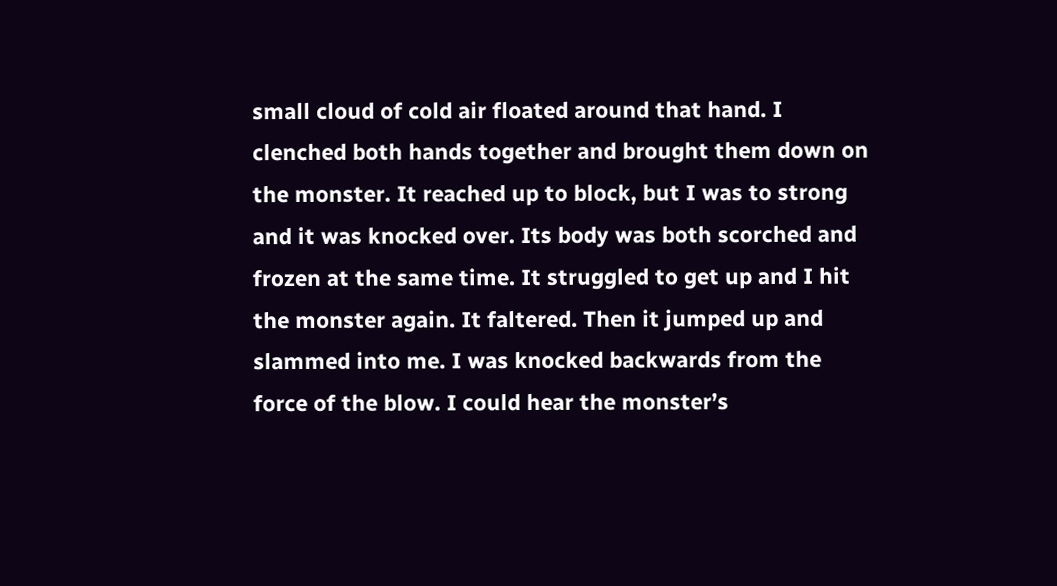small cloud of cold air floated around that hand. I clenched both hands together and brought them down on the monster. It reached up to block, but I was to strong and it was knocked over. Its body was both scorched and frozen at the same time. It struggled to get up and I hit the monster again. It faltered. Then it jumped up and slammed into me. I was knocked backwards from the force of the blow. I could hear the monster’s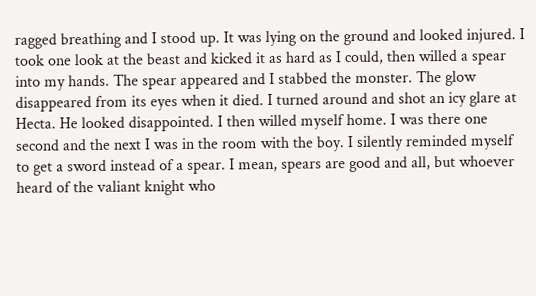ragged breathing and I stood up. It was lying on the ground and looked injured. I took one look at the beast and kicked it as hard as I could, then willed a spear into my hands. The spear appeared and I stabbed the monster. The glow disappeared from its eyes when it died. I turned around and shot an icy glare at Hecta. He looked disappointed. I then willed myself home. I was there one second and the next I was in the room with the boy. I silently reminded myself to get a sword instead of a spear. I mean, spears are good and all, but whoever heard of the valiant knight who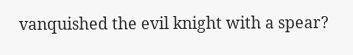vanquished the evil knight with a spear?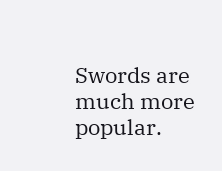Swords are much more popular.